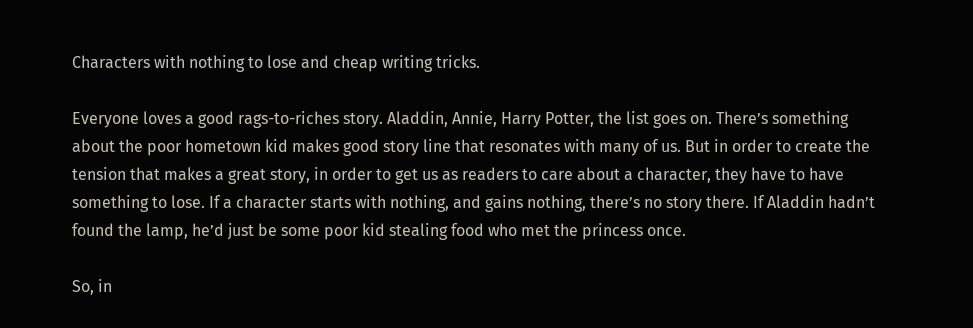Characters with nothing to lose and cheap writing tricks.

Everyone loves a good rags-to-riches story. Aladdin, Annie, Harry Potter, the list goes on. There’s something about the poor hometown kid makes good story line that resonates with many of us. But in order to create the tension that makes a great story, in order to get us as readers to care about a character, they have to have something to lose. If a character starts with nothing, and gains nothing, there’s no story there. If Aladdin hadn’t found the lamp, he’d just be some poor kid stealing food who met the princess once.

So, in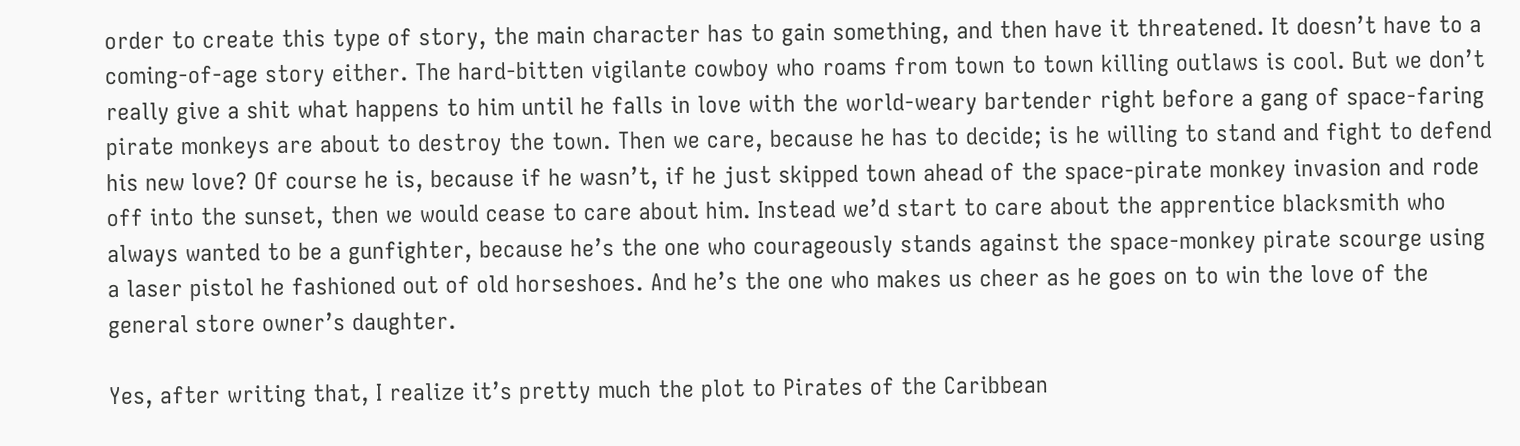order to create this type of story, the main character has to gain something, and then have it threatened. It doesn’t have to a coming-of-age story either. The hard-bitten vigilante cowboy who roams from town to town killing outlaws is cool. But we don’t really give a shit what happens to him until he falls in love with the world-weary bartender right before a gang of space-faring pirate monkeys are about to destroy the town. Then we care, because he has to decide; is he willing to stand and fight to defend his new love? Of course he is, because if he wasn’t, if he just skipped town ahead of the space-pirate monkey invasion and rode off into the sunset, then we would cease to care about him. Instead we’d start to care about the apprentice blacksmith who always wanted to be a gunfighter, because he’s the one who courageously stands against the space-monkey pirate scourge using a laser pistol he fashioned out of old horseshoes. And he’s the one who makes us cheer as he goes on to win the love of the general store owner’s daughter.

Yes, after writing that, I realize it’s pretty much the plot to Pirates of the Caribbean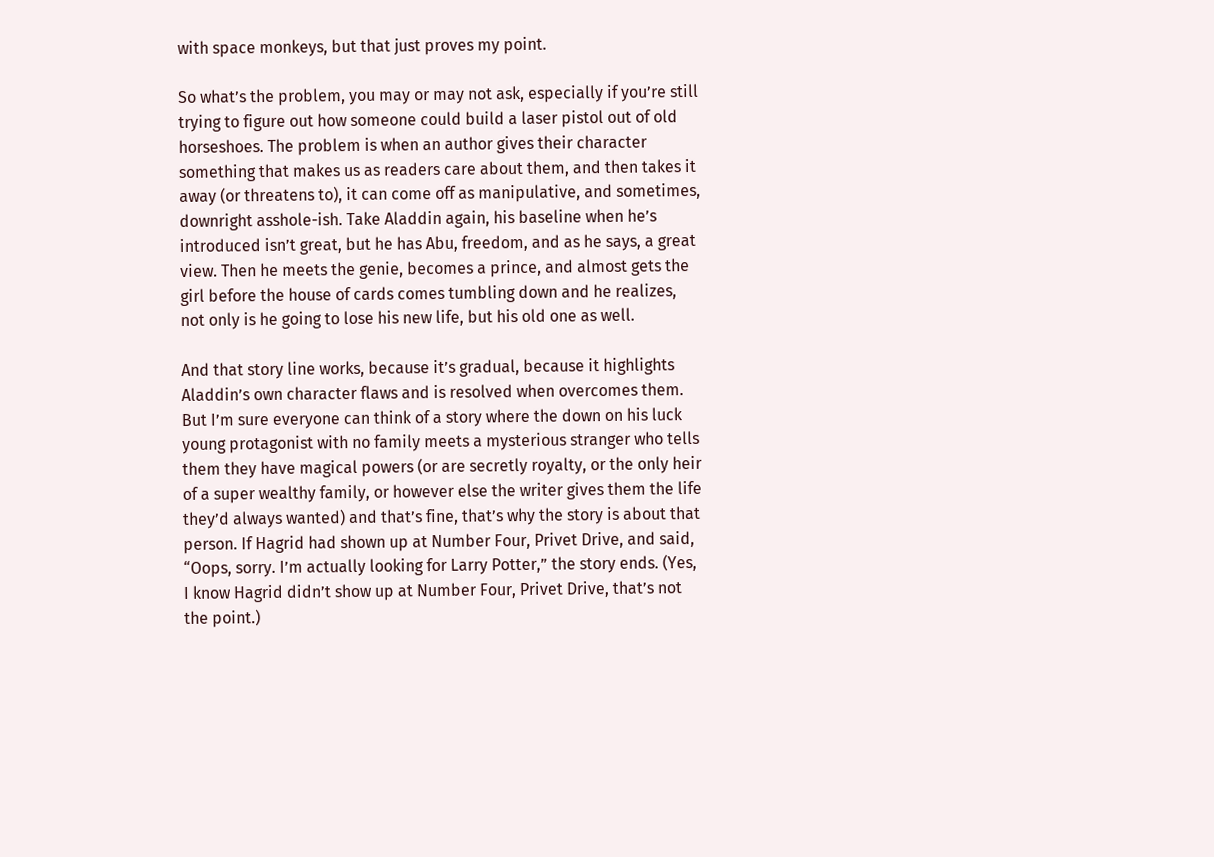with space monkeys, but that just proves my point.

So what’s the problem, you may or may not ask, especially if you’re still trying to figure out how someone could build a laser pistol out of old horseshoes. The problem is when an author gives their character something that makes us as readers care about them, and then takes it away (or threatens to), it can come off as manipulative, and sometimes, downright asshole-ish. Take Aladdin again, his baseline when he’s introduced isn’t great, but he has Abu, freedom, and as he says, a great view. Then he meets the genie, becomes a prince, and almost gets the girl before the house of cards comes tumbling down and he realizes, not only is he going to lose his new life, but his old one as well.

And that story line works, because it’s gradual, because it highlights Aladdin’s own character flaws and is resolved when overcomes them. But I’m sure everyone can think of a story where the down on his luck young protagonist with no family meets a mysterious stranger who tells them they have magical powers (or are secretly royalty, or the only heir of a super wealthy family, or however else the writer gives them the life they’d always wanted) and that’s fine, that’s why the story is about that person. If Hagrid had shown up at Number Four, Privet Drive, and said, “Oops, sorry. I’m actually looking for Larry Potter,” the story ends. (Yes, I know Hagrid didn’t show up at Number Four, Privet Drive, that’s not the point.)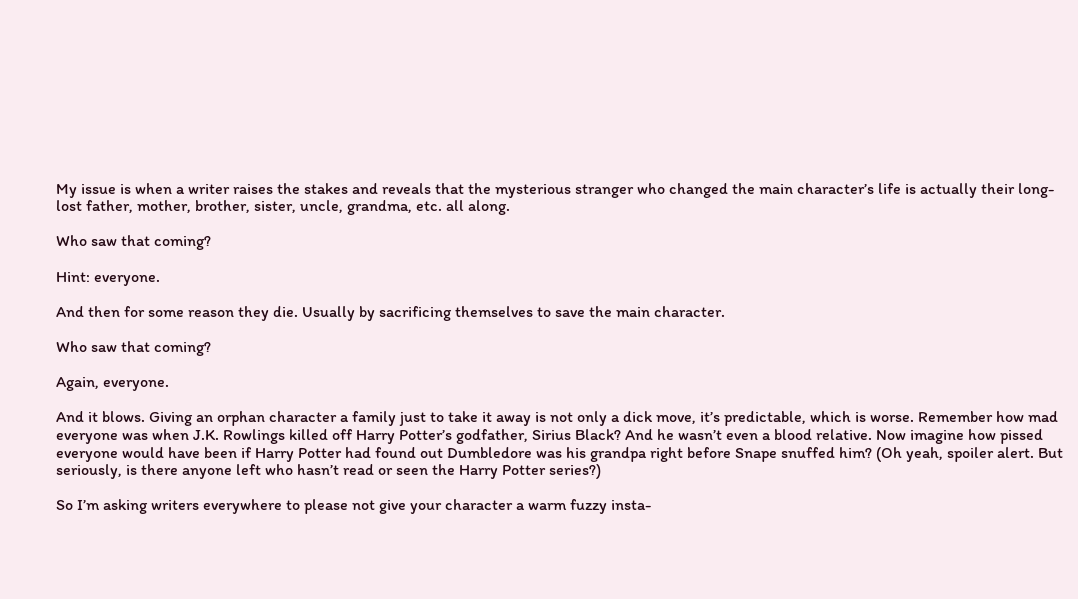My issue is when a writer raises the stakes and reveals that the mysterious stranger who changed the main character’s life is actually their long-lost father, mother, brother, sister, uncle, grandma, etc. all along.

Who saw that coming?

Hint: everyone.

And then for some reason they die. Usually by sacrificing themselves to save the main character.

Who saw that coming?

Again, everyone.

And it blows. Giving an orphan character a family just to take it away is not only a dick move, it’s predictable, which is worse. Remember how mad everyone was when J.K. Rowlings killed off Harry Potter’s godfather, Sirius Black? And he wasn’t even a blood relative. Now imagine how pissed everyone would have been if Harry Potter had found out Dumbledore was his grandpa right before Snape snuffed him? (Oh yeah, spoiler alert. But seriously, is there anyone left who hasn’t read or seen the Harry Potter series?)

So I’m asking writers everywhere to please not give your character a warm fuzzy insta-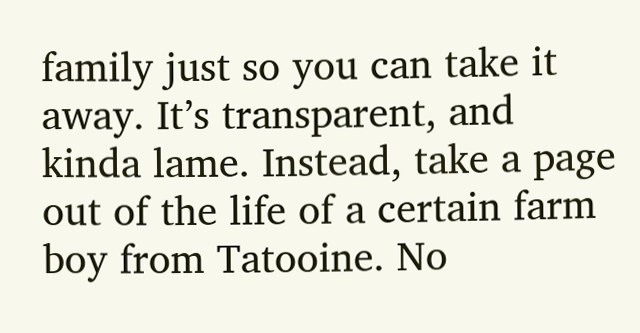family just so you can take it away. It’s transparent, and kinda lame. Instead, take a page out of the life of a certain farm boy from Tatooine. No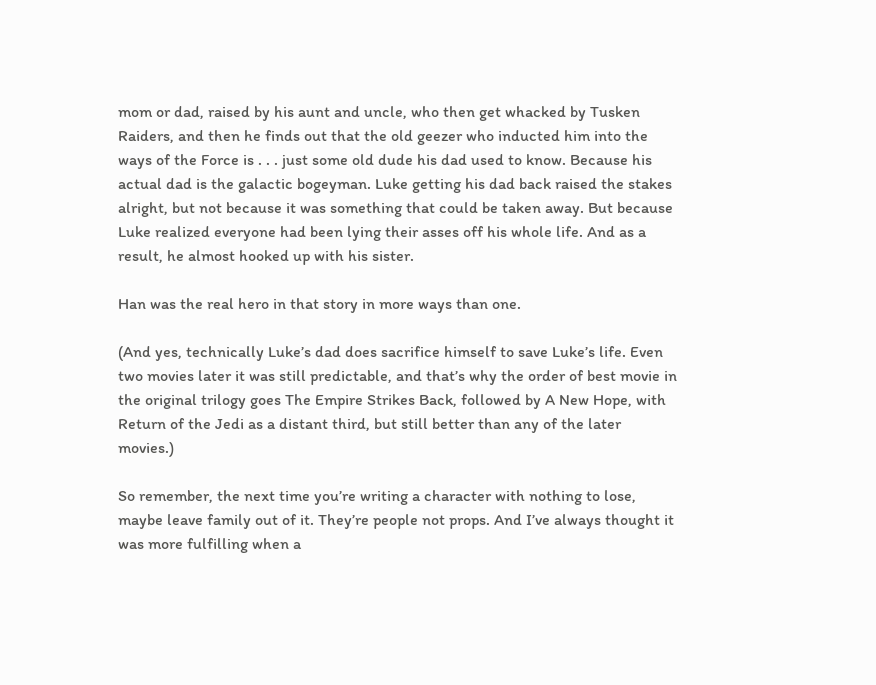mom or dad, raised by his aunt and uncle, who then get whacked by Tusken Raiders, and then he finds out that the old geezer who inducted him into the ways of the Force is . . . just some old dude his dad used to know. Because his actual dad is the galactic bogeyman. Luke getting his dad back raised the stakes alright, but not because it was something that could be taken away. But because Luke realized everyone had been lying their asses off his whole life. And as a result, he almost hooked up with his sister.

Han was the real hero in that story in more ways than one.

(And yes, technically Luke’s dad does sacrifice himself to save Luke’s life. Even two movies later it was still predictable, and that’s why the order of best movie in the original trilogy goes The Empire Strikes Back, followed by A New Hope, with Return of the Jedi as a distant third, but still better than any of the later movies.)

So remember, the next time you’re writing a character with nothing to lose, maybe leave family out of it. They’re people not props. And I’ve always thought it was more fulfilling when a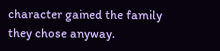character gained the family they chose anyway.